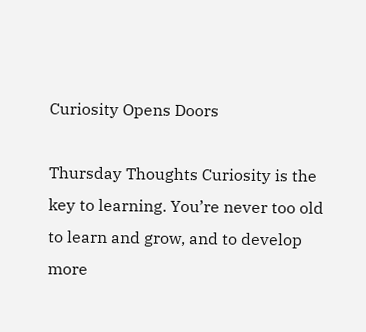Curiosity Opens Doors

Thursday Thoughts Curiosity is the key to learning. You’re never too old to learn and grow, and to develop more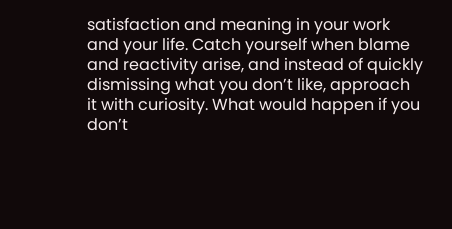satisfaction and meaning in your work and your life. Catch yourself when blame and reactivity arise, and instead of quickly dismissing what you don’t like, approach it with curiosity. What would happen if you don’t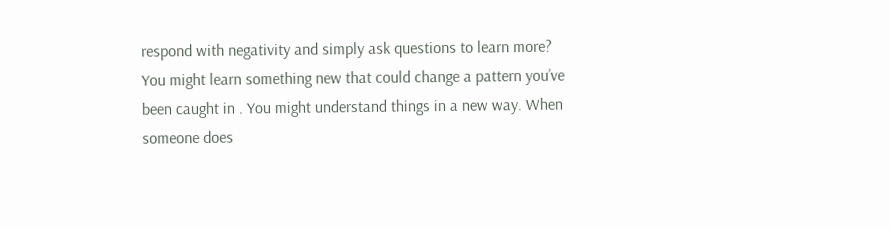respond with negativity and simply ask questions to learn more? You might learn something new that could change a pattern you’ve been caught in . You might understand things in a new way. When someone does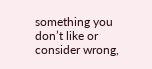something you don’t like or consider wrong,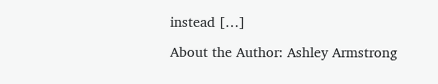instead […]

About the Author: Ashley Armstrong